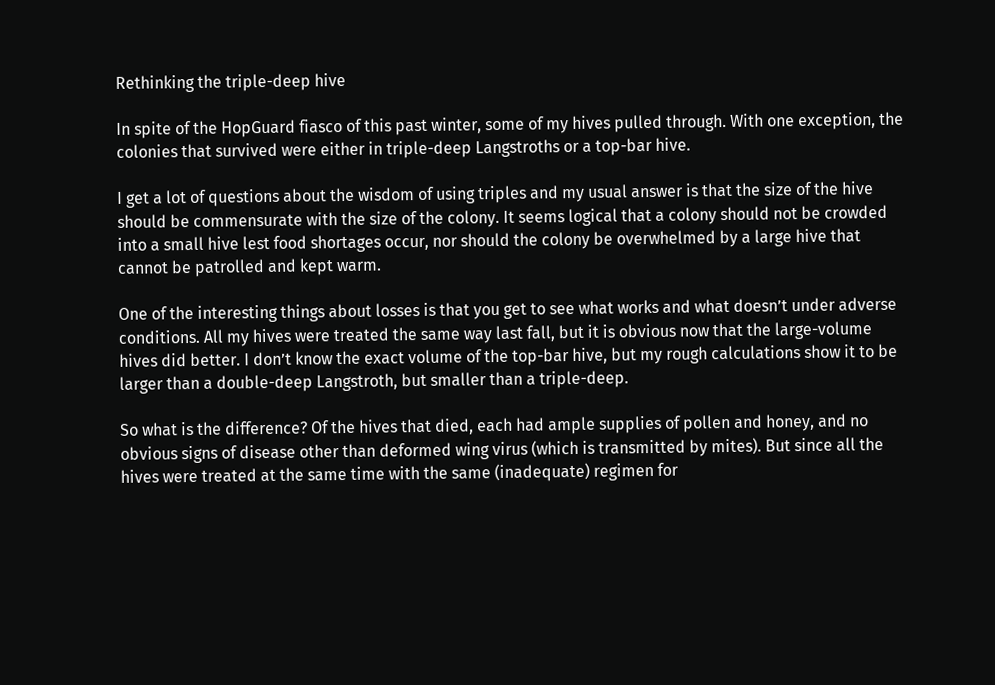Rethinking the triple-deep hive

In spite of the HopGuard fiasco of this past winter, some of my hives pulled through. With one exception, the colonies that survived were either in triple-deep Langstroths or a top-bar hive.

I get a lot of questions about the wisdom of using triples and my usual answer is that the size of the hive should be commensurate with the size of the colony. It seems logical that a colony should not be crowded into a small hive lest food shortages occur, nor should the colony be overwhelmed by a large hive that cannot be patrolled and kept warm.

One of the interesting things about losses is that you get to see what works and what doesn’t under adverse conditions. All my hives were treated the same way last fall, but it is obvious now that the large-volume hives did better. I don’t know the exact volume of the top-bar hive, but my rough calculations show it to be larger than a double-deep Langstroth, but smaller than a triple-deep.

So what is the difference? Of the hives that died, each had ample supplies of pollen and honey, and no obvious signs of disease other than deformed wing virus (which is transmitted by mites). But since all the hives were treated at the same time with the same (inadequate) regimen for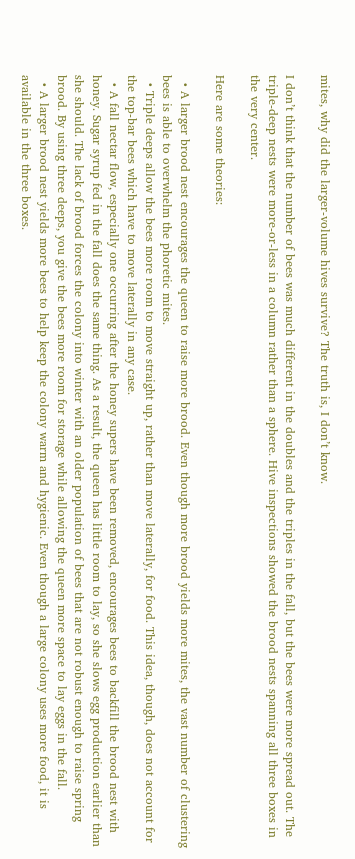mites, why did the larger-volume hives survive? The truth is, I don’t know.

I don’t think that the number of bees was much different in the doubles and the triples in the fall, but the bees were more spread out. The triple-deep nests were more-or-less in a column rather than a sphere. Hive inspections showed the brood nests spanning all three boxes in the very center.

Here are some theories:

  • A larger brood nest encourages the queen to raise more brood. Even though more brood yields more mites, the vast number of clustering bees is able to overwhelm the phoretic mites.
  • Triple deeps allow the bees more room to move straight up, rather than move laterally, for food. This idea, though, does not account for the top-bar bees which have to move laterally in any case.
  • A fall nectar flow, especially one occurring after the honey supers have been removed, encourages bees to backfill the brood nest with honey. Sugar syrup fed in the fall does the same thing. As a result, the queen has little room to lay, so she slows egg production earlier than she should. The lack of brood forces the colony into winter with an older population of bees that are not robust enough to raise spring brood. By using three deeps, you give the bees more room for storage while allowing the queen more space to lay eggs in the fall.
  • A larger brood nest yields more bees to help keep the colony warm and hygienic. Even though a large colony uses more food, it is available in the three boxes.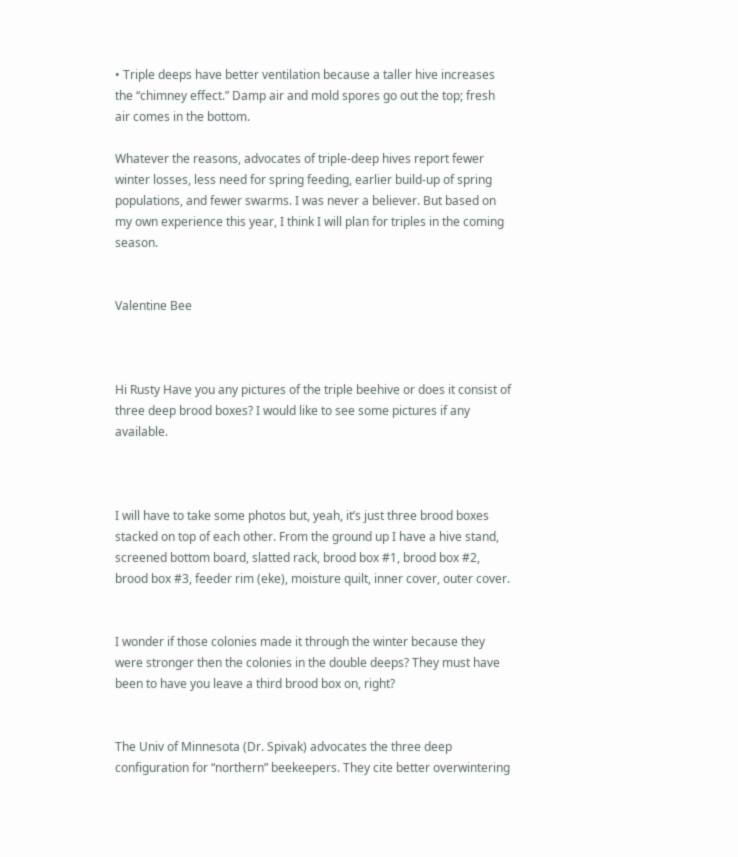• Triple deeps have better ventilation because a taller hive increases the “chimney effect.” Damp air and mold spores go out the top; fresh air comes in the bottom.

Whatever the reasons, advocates of triple-deep hives report fewer winter losses, less need for spring feeding, earlier build-up of spring populations, and fewer swarms. I was never a believer. But based on my own experience this year, I think I will plan for triples in the coming season.


Valentine Bee



Hi Rusty Have you any pictures of the triple beehive or does it consist of three deep brood boxes? I would like to see some pictures if any available.



I will have to take some photos but, yeah, it’s just three brood boxes stacked on top of each other. From the ground up I have a hive stand, screened bottom board, slatted rack, brood box #1, brood box #2, brood box #3, feeder rim (eke), moisture quilt, inner cover, outer cover.


I wonder if those colonies made it through the winter because they were stronger then the colonies in the double deeps? They must have been to have you leave a third brood box on, right?


The Univ of Minnesota (Dr. Spivak) advocates the three deep configuration for “northern” beekeepers. They cite better overwintering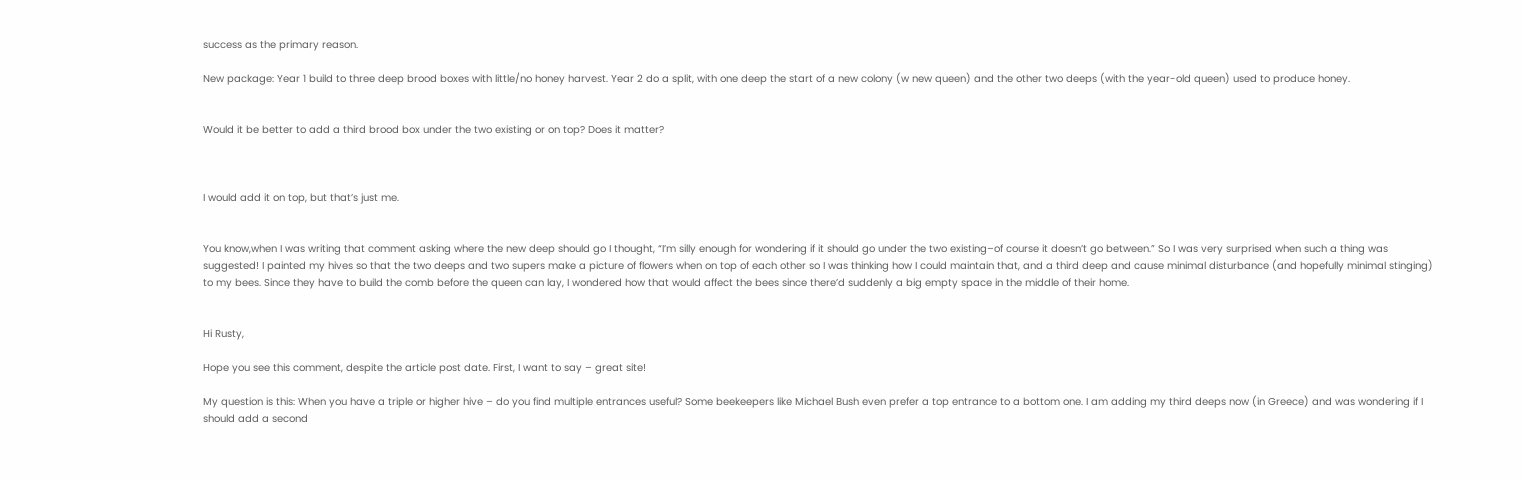success as the primary reason.

New package: Year 1 build to three deep brood boxes with little/no honey harvest. Year 2 do a split, with one deep the start of a new colony (w new queen) and the other two deeps (with the year-old queen) used to produce honey.


Would it be better to add a third brood box under the two existing or on top? Does it matter?



I would add it on top, but that’s just me.


You know,when I was writing that comment asking where the new deep should go I thought, “I’m silly enough for wondering if it should go under the two existing–of course it doesn’t go between.” So I was very surprised when such a thing was suggested! I painted my hives so that the two deeps and two supers make a picture of flowers when on top of each other so I was thinking how I could maintain that, and a third deep and cause minimal disturbance (and hopefully minimal stinging) to my bees. Since they have to build the comb before the queen can lay, I wondered how that would affect the bees since there’d suddenly a big empty space in the middle of their home.


Hi Rusty,

Hope you see this comment, despite the article post date. First, I want to say – great site!

My question is this: When you have a triple or higher hive – do you find multiple entrances useful? Some beekeepers like Michael Bush even prefer a top entrance to a bottom one. I am adding my third deeps now (in Greece) and was wondering if I should add a second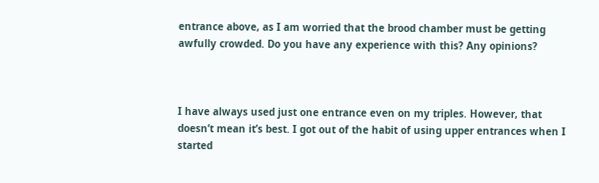entrance above, as I am worried that the brood chamber must be getting awfully crowded. Do you have any experience with this? Any opinions?



I have always used just one entrance even on my triples. However, that doesn’t mean it’s best. I got out of the habit of using upper entrances when I started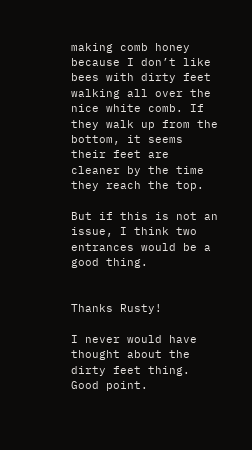making comb honey because I don’t like bees with dirty feet walking all over the nice white comb. If they walk up from the bottom, it seems their feet are cleaner by the time they reach the top.

But if this is not an issue, I think two entrances would be a good thing.


Thanks Rusty!

I never would have thought about the dirty feet thing. Good point.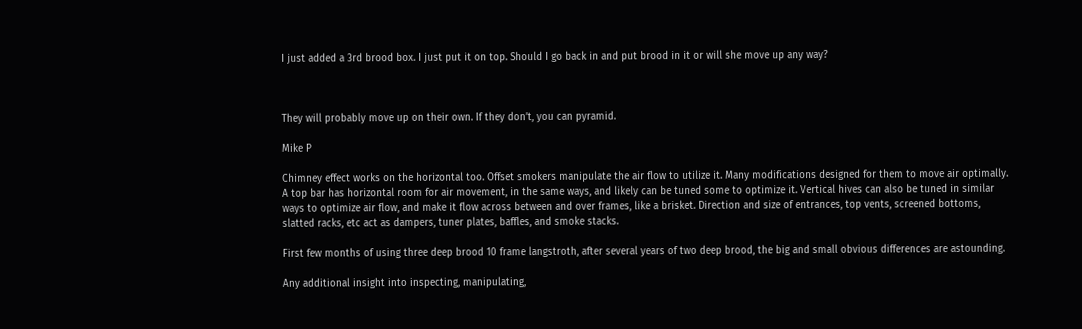I just added a 3rd brood box. I just put it on top. Should I go back in and put brood in it or will she move up any way?



They will probably move up on their own. If they don’t, you can pyramid.

Mike P

Chimney effect works on the horizontal too. Offset smokers manipulate the air flow to utilize it. Many modifications designed for them to move air optimally. A top bar has horizontal room for air movement, in the same ways, and likely can be tuned some to optimize it. Vertical hives can also be tuned in similar ways to optimize air flow, and make it flow across between and over frames, like a brisket. Direction and size of entrances, top vents, screened bottoms, slatted racks, etc act as dampers, tuner plates, baffles, and smoke stacks.

First few months of using three deep brood 10 frame langstroth, after several years of two deep brood, the big and small obvious differences are astounding.

Any additional insight into inspecting, manipulating,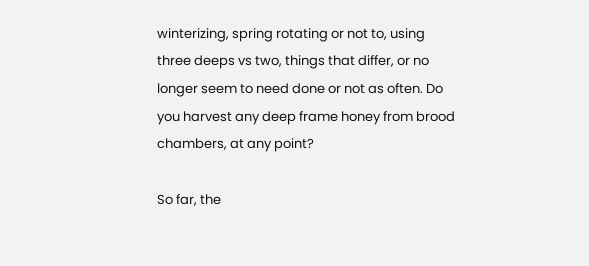winterizing, spring rotating or not to, using three deeps vs two, things that differ, or no longer seem to need done or not as often. Do you harvest any deep frame honey from brood chambers, at any point?

So far, the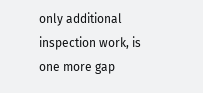only additional inspection work, is one more gap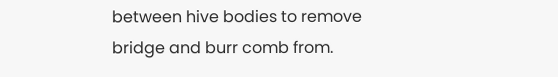between hive bodies to remove bridge and burr comb from.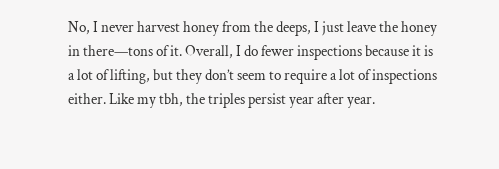No, I never harvest honey from the deeps, I just leave the honey in there—tons of it. Overall, I do fewer inspections because it is a lot of lifting, but they don’t seem to require a lot of inspections either. Like my tbh, the triples persist year after year.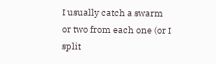I usually catch a swarm or two from each one (or I split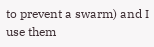to prevent a swarm) and I use them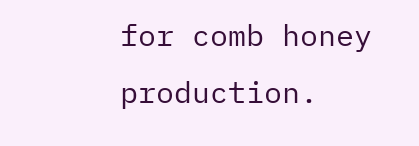for comb honey production.